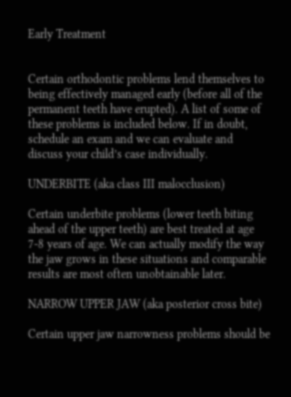Early Treatment


Certain orthodontic problems lend themselves to being effectively managed early (before all of the permanent teeth have erupted). A list of some of these problems is included below. If in doubt, schedule an exam and we can evaluate and discuss your child’s case individually.

UNDERBITE (aka class III malocclusion)

Certain underbite problems (lower teeth biting ahead of the upper teeth) are best treated at age 7-8 years of age. We can actually modify the way the jaw grows in these situations and comparable results are most often unobtainable later.

NARROW UPPER JAW (aka posterior cross bite)

Certain upper jaw narrowness problems should be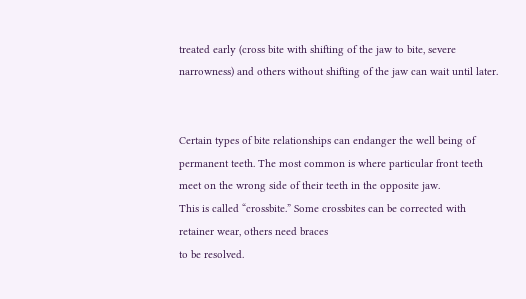treated early (cross bite with shifting of the jaw to bite, severe narrowness) and others without shifting of the jaw can wait until later.


Certain types of bite relationships can endanger the well being of permanent teeth. The most common is where particular front teeth meet on the wrong side of their teeth in the opposite jaw.
This is called “crossbite.” Some crossbites can be corrected with retainer wear, others need braces
to be resolved.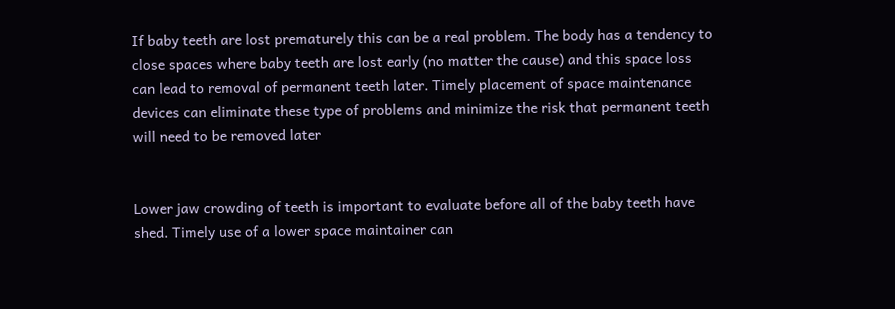If baby teeth are lost prematurely this can be a real problem. The body has a tendency to close spaces where baby teeth are lost early (no matter the cause) and this space loss can lead to removal of permanent teeth later. Timely placement of space maintenance devices can eliminate these type of problems and minimize the risk that permanent teeth will need to be removed later


Lower jaw crowding of teeth is important to evaluate before all of the baby teeth have shed. Timely use of a lower space maintainer can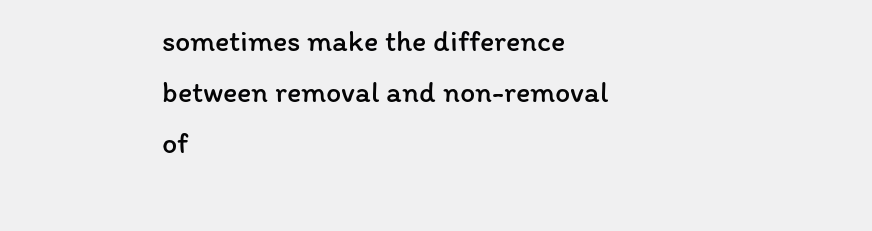sometimes make the difference between removal and non-removal of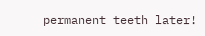permanent teeth later!